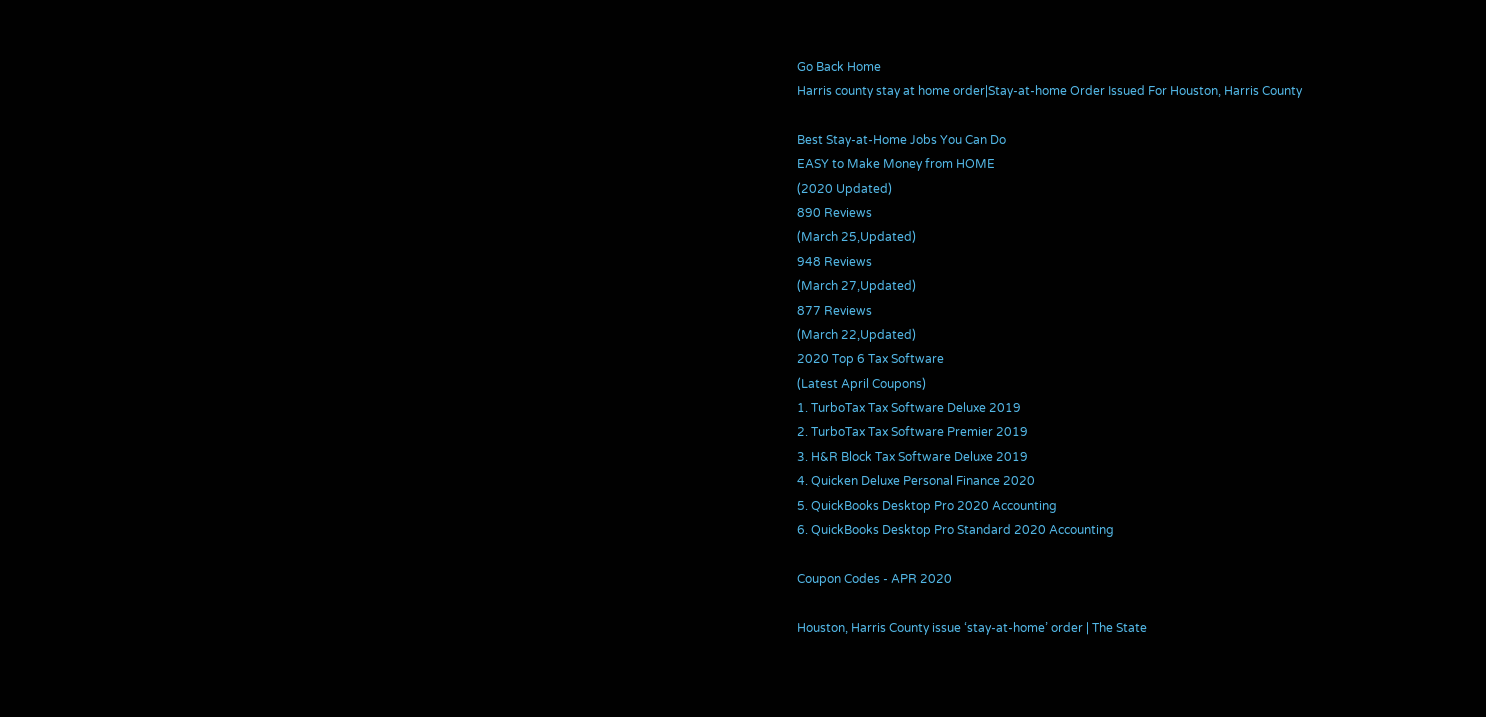Go Back Home
Harris county stay at home order|Stay-at-home Order Issued For Houston, Harris County

Best Stay-at-Home Jobs You Can Do
EASY to Make Money from HOME
(2020 Updated)
890 Reviews
(March 25,Updated)
948 Reviews
(March 27,Updated)
877 Reviews
(March 22,Updated)
2020 Top 6 Tax Software
(Latest April Coupons)
1. TurboTax Tax Software Deluxe 2019
2. TurboTax Tax Software Premier 2019
3. H&R Block Tax Software Deluxe 2019
4. Quicken Deluxe Personal Finance 2020
5. QuickBooks Desktop Pro 2020 Accounting
6. QuickBooks Desktop Pro Standard 2020 Accounting

Coupon Codes - APR 2020

Houston, Harris County issue ‘stay-at-home’ order | The State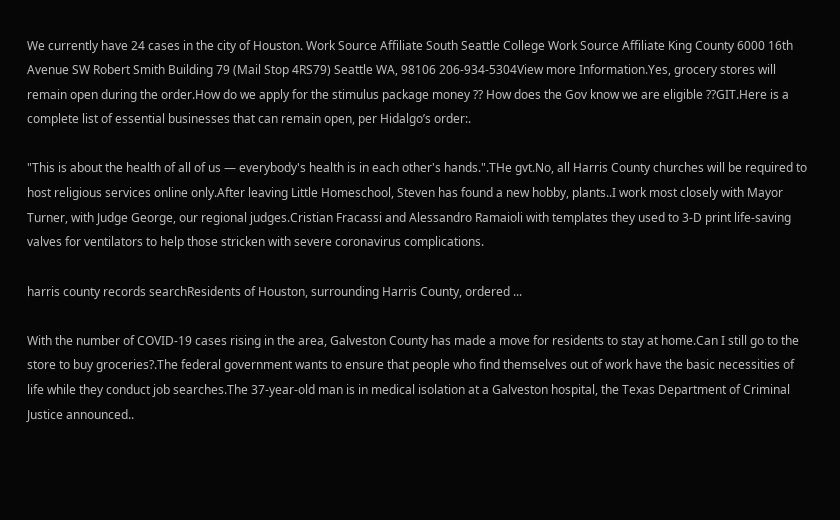We currently have 24 cases in the city of Houston. Work Source Affiliate South Seattle College Work Source Affiliate King County 6000 16th Avenue SW Robert Smith Building 79 (Mail Stop 4RS79) Seattle WA, 98106 206-934-5304View more Information.Yes, grocery stores will remain open during the order.How do we apply for the stimulus package money ?? How does the Gov know we are eligible ??GIT.Here is a complete list of essential businesses that can remain open, per Hidalgo’s order:.

"This is about the health of all of us — everybody's health is in each other's hands.".THe gvt.No, all Harris County churches will be required to host religious services online only.After leaving Little Homeschool, Steven has found a new hobby, plants..I work most closely with Mayor Turner, with Judge George, our regional judges.Cristian Fracassi and Alessandro Ramaioli with templates they used to 3-D print life-saving valves for ventilators to help those stricken with severe coronavirus complications.

harris county records searchResidents of Houston, surrounding Harris County, ordered ...

With the number of COVID-19 cases rising in the area, Galveston County has made a move for residents to stay at home.Can I still go to the store to buy groceries?.The federal government wants to ensure that people who find themselves out of work have the basic necessities of life while they conduct job searches.The 37-year-old man is in medical isolation at a Galveston hospital, the Texas Department of Criminal Justice announced..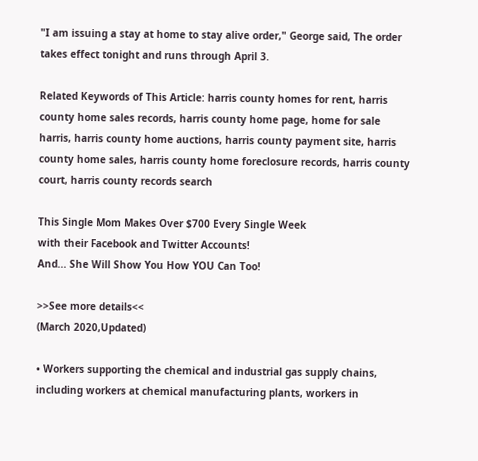"I am issuing a stay at home to stay alive order," George said, The order takes effect tonight and runs through April 3.

Related Keywords of This Article: harris county homes for rent, harris county home sales records, harris county home page, home for sale harris, harris county home auctions, harris county payment site, harris county home sales, harris county home foreclosure records, harris county court, harris county records search

This Single Mom Makes Over $700 Every Single Week
with their Facebook and Twitter Accounts!
And... She Will Show You How YOU Can Too!

>>See more details<<
(March 2020,Updated)

• Workers supporting the chemical and industrial gas supply chains, including workers at chemical manufacturing plants, workers in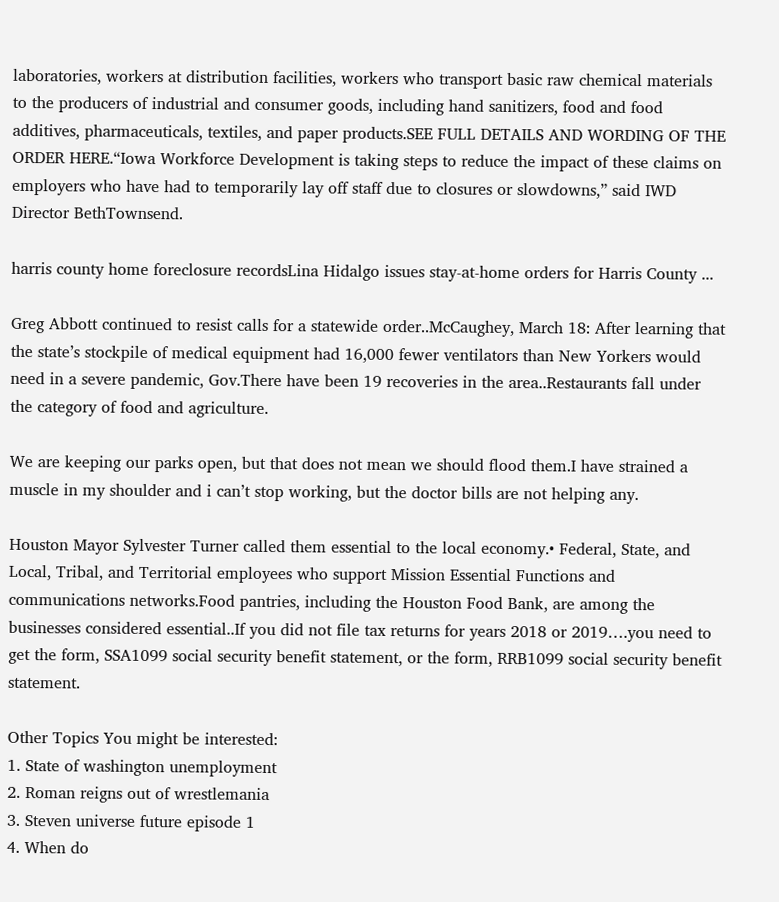laboratories, workers at distribution facilities, workers who transport basic raw chemical materials to the producers of industrial and consumer goods, including hand sanitizers, food and food additives, pharmaceuticals, textiles, and paper products.SEE FULL DETAILS AND WORDING OF THE ORDER HERE.“Iowa Workforce Development is taking steps to reduce the impact of these claims on employers who have had to temporarily lay off staff due to closures or slowdowns,” said IWD Director BethTownsend.

harris county home foreclosure recordsLina Hidalgo issues stay-at-home orders for Harris County ...

Greg Abbott continued to resist calls for a statewide order..McCaughey, March 18: After learning that the state’s stockpile of medical equipment had 16,000 fewer ventilators than New Yorkers would need in a severe pandemic, Gov.There have been 19 recoveries in the area..Restaurants fall under the category of food and agriculture.

We are keeping our parks open, but that does not mean we should flood them.I have strained a muscle in my shoulder and i can’t stop working, but the doctor bills are not helping any.

Houston Mayor Sylvester Turner called them essential to the local economy.• Federal, State, and Local, Tribal, and Territorial employees who support Mission Essential Functions and communications networks.Food pantries, including the Houston Food Bank, are among the businesses considered essential..If you did not file tax returns for years 2018 or 2019….you need to get the form, SSA1099 social security benefit statement, or the form, RRB1099 social security benefit statement.

Other Topics You might be interested:
1. State of washington unemployment
2. Roman reigns out of wrestlemania
3. Steven universe future episode 1
4. When do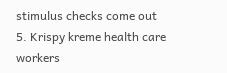stimulus checks come out
5. Krispy kreme health care workers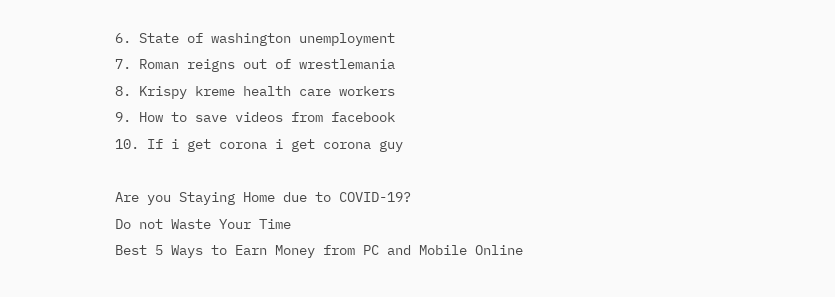6. State of washington unemployment
7. Roman reigns out of wrestlemania
8. Krispy kreme health care workers
9. How to save videos from facebook
10. If i get corona i get corona guy

Are you Staying Home due to COVID-19?
Do not Waste Your Time
Best 5 Ways to Earn Money from PC and Mobile Online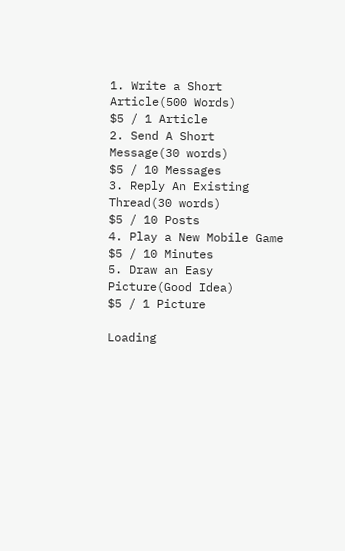1. Write a Short Article(500 Words)
$5 / 1 Article
2. Send A Short Message(30 words)
$5 / 10 Messages
3. Reply An Existing Thread(30 words)
$5 / 10 Posts
4. Play a New Mobile Game
$5 / 10 Minutes
5. Draw an Easy Picture(Good Idea)
$5 / 1 Picture

Loading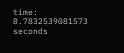time: 8.7832539081573 seconds